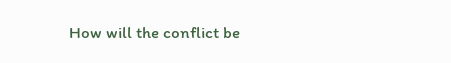How will the conflict be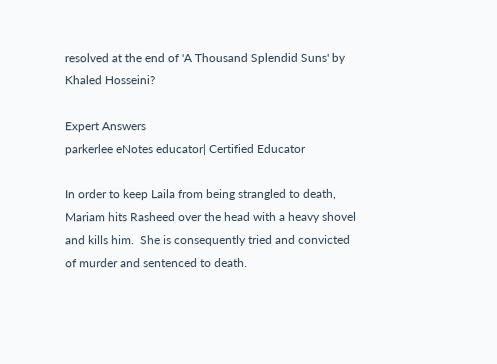resolved at the end of 'A Thousand Splendid Suns' by Khaled Hosseini?

Expert Answers
parkerlee eNotes educator| Certified Educator

In order to keep Laila from being strangled to death, Mariam hits Rasheed over the head with a heavy shovel and kills him.  She is consequently tried and convicted of murder and sentenced to death.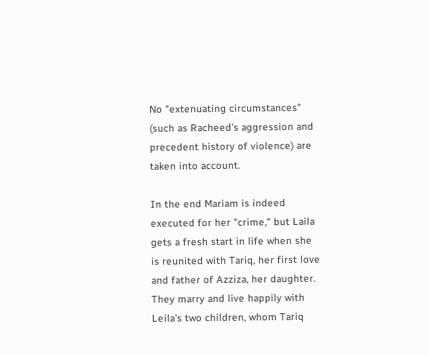No "extenuating circumstances" (such as Racheed's aggression and precedent history of violence) are taken into account.

In the end Mariam is indeed executed for her "crime," but Laila gets a fresh start in life when she is reunited with Tariq, her first love and father of Azziza, her daughter.  They marry and live happily with Leila's two children, whom Tariq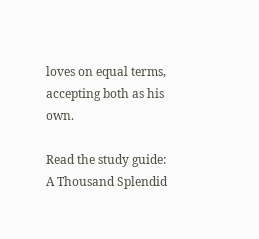loves on equal terms, accepting both as his own.

Read the study guide:
A Thousand Splendid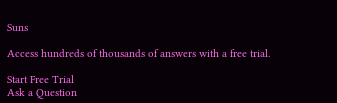Suns

Access hundreds of thousands of answers with a free trial.

Start Free Trial
Ask a Question